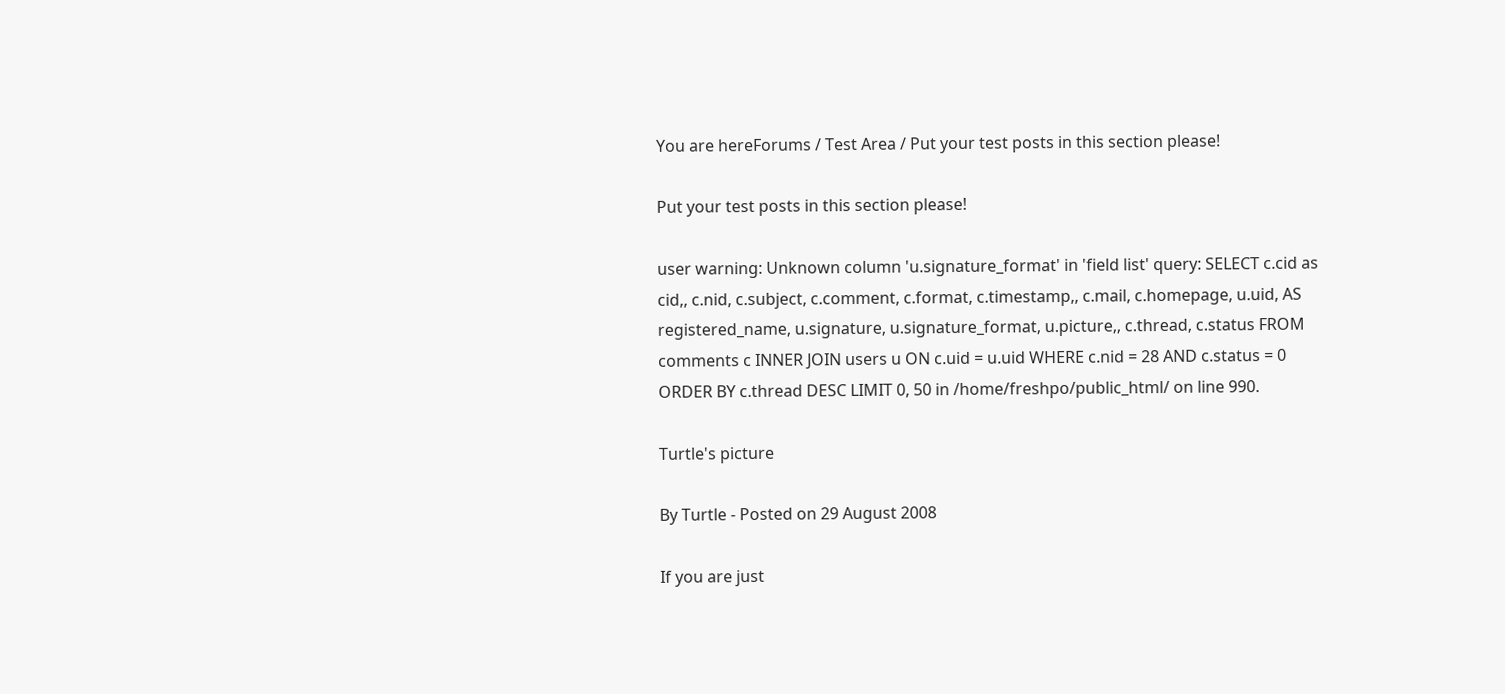You are hereForums / Test Area / Put your test posts in this section please!

Put your test posts in this section please!

user warning: Unknown column 'u.signature_format' in 'field list' query: SELECT c.cid as cid,, c.nid, c.subject, c.comment, c.format, c.timestamp,, c.mail, c.homepage, u.uid, AS registered_name, u.signature, u.signature_format, u.picture,, c.thread, c.status FROM comments c INNER JOIN users u ON c.uid = u.uid WHERE c.nid = 28 AND c.status = 0 ORDER BY c.thread DESC LIMIT 0, 50 in /home/freshpo/public_html/ on line 990.

Turtle's picture

By Turtle - Posted on 29 August 2008

If you are just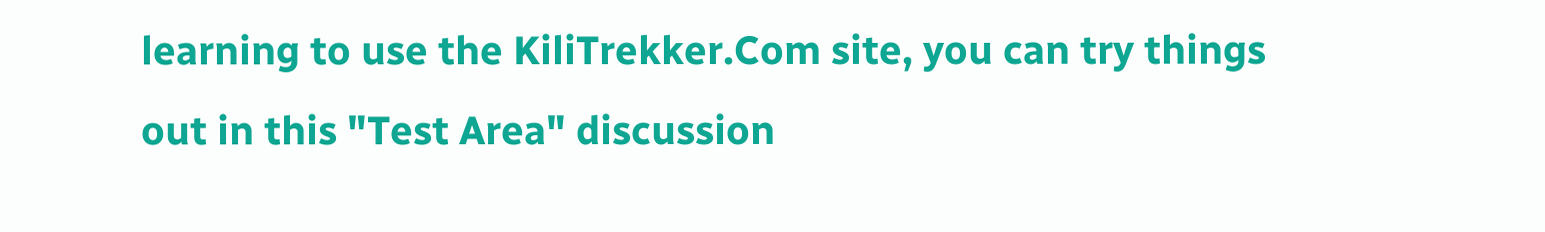learning to use the KiliTrekker.Com site, you can try things out in this "Test Area" discussion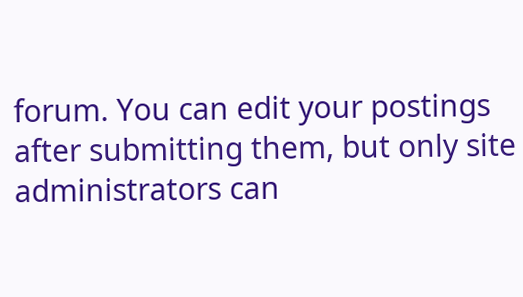forum. You can edit your postings after submitting them, but only site administrators can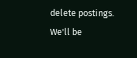delete postings. We'll be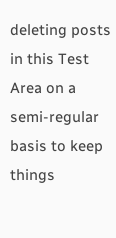deleting posts in this Test Area on a semi-regular basis to keep things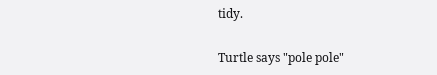tidy.

Turtle says "pole pole"